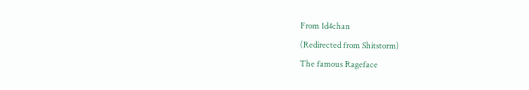From 1d4chan
(Redirected from Shitstorm)
The famous Rageface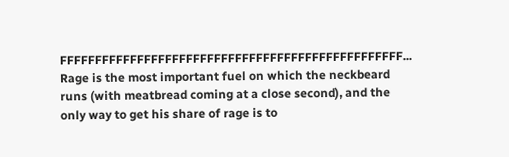FFFFFFFFFFFFFFFFFFFFFFFFFFFFFFFFFFFFFFFFFFFFFFFFF... Rage is the most important fuel on which the neckbeard runs (with meatbread coming at a close second), and the only way to get his share of rage is to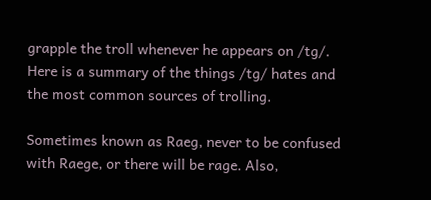grapple the troll whenever he appears on /tg/. Here is a summary of the things /tg/ hates and the most common sources of trolling.

Sometimes known as Raeg, never to be confused with Raege, or there will be rage. Also,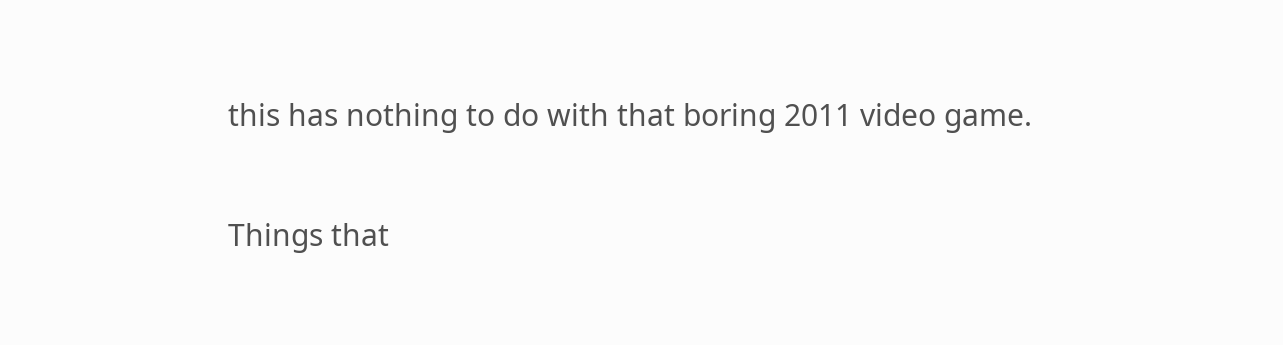this has nothing to do with that boring 2011 video game.

Things that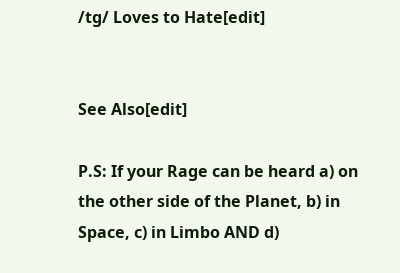/tg/ Loves to Hate[edit]


See Also[edit]

P.S: If your Rage can be heard a) on the other side of the Planet, b) in Space, c) in Limbo AND d)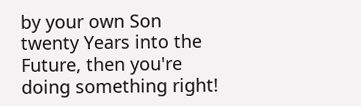by your own Son twenty Years into the Future, then you're doing something right!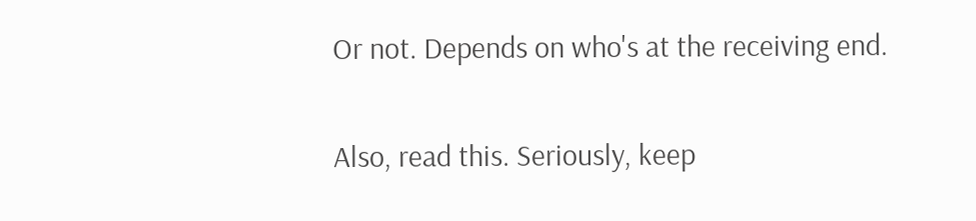Or not. Depends on who's at the receiving end.


Also, read this. Seriously, keep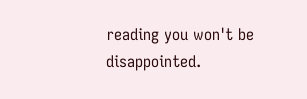reading you won't be disappointed.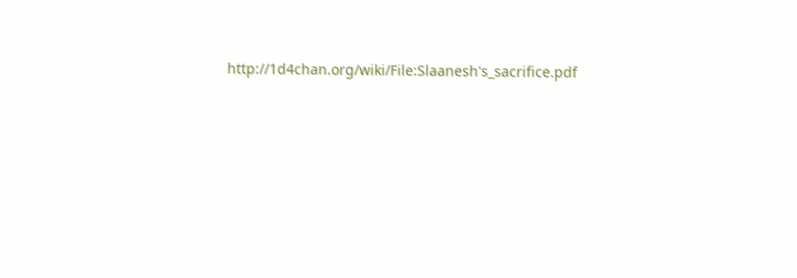http://1d4chan.org/wiki/File:Slaanesh's_sacrifice.pdf